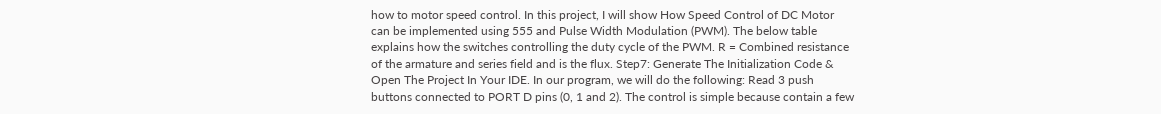how to motor speed control. In this project, I will show How Speed Control of DC Motor can be implemented using 555 and Pulse Width Modulation (PWM). The below table explains how the switches controlling the duty cycle of the PWM. R = Combined resistance of the armature and series field and is the flux. Step7: Generate The Initialization Code & Open The Project In Your IDE. In our program, we will do the following: Read 3 push buttons connected to PORT D pins (0, 1 and 2). The control is simple because contain a few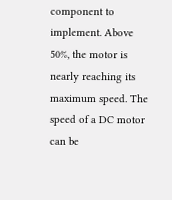component to implement. Above 50%, the motor is nearly reaching its maximum speed. The speed of a DC motor can be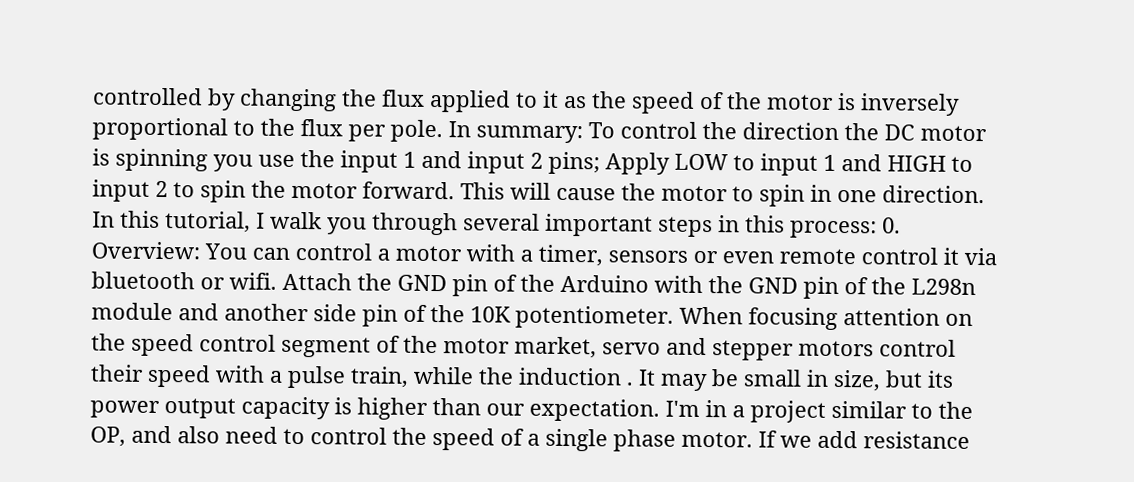controlled by changing the flux applied to it as the speed of the motor is inversely proportional to the flux per pole. In summary: To control the direction the DC motor is spinning you use the input 1 and input 2 pins; Apply LOW to input 1 and HIGH to input 2 to spin the motor forward. This will cause the motor to spin in one direction. In this tutorial, I walk you through several important steps in this process: 0. Overview: You can control a motor with a timer, sensors or even remote control it via bluetooth or wifi. Attach the GND pin of the Arduino with the GND pin of the L298n module and another side pin of the 10K potentiometer. When focusing attention on the speed control segment of the motor market, servo and stepper motors control their speed with a pulse train, while the induction . It may be small in size, but its power output capacity is higher than our expectation. I'm in a project similar to the OP, and also need to control the speed of a single phase motor. If we add resistance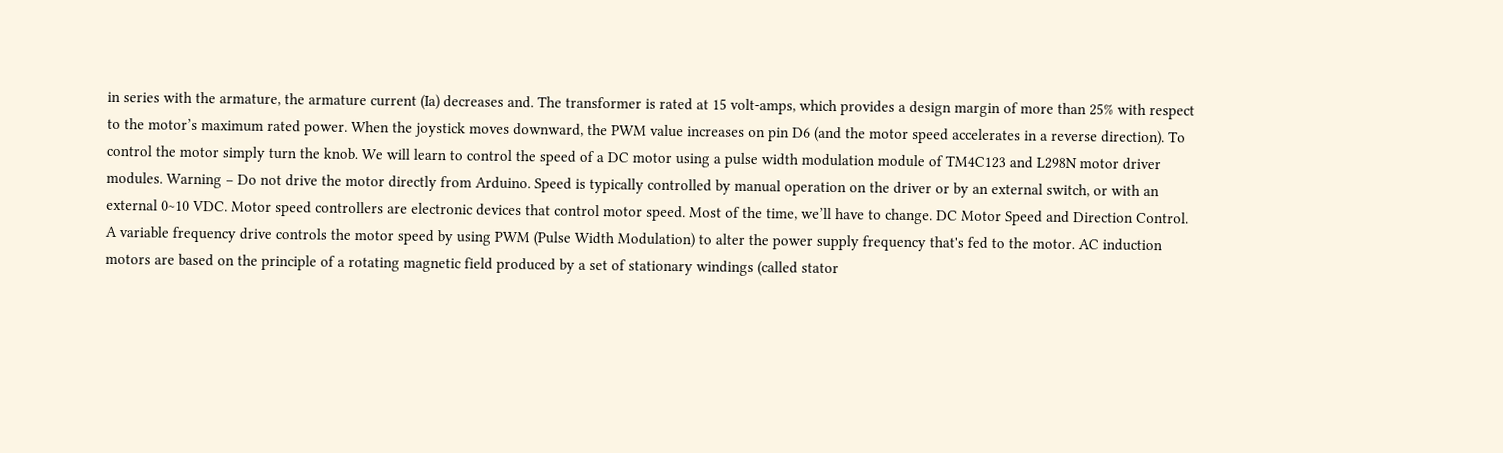in series with the armature, the armature current (Ia) decreases and. The transformer is rated at 15 volt-amps, which provides a design margin of more than 25% with respect to the motor’s maximum rated power. When the joystick moves downward, the PWM value increases on pin D6 (and the motor speed accelerates in a reverse direction). To control the motor simply turn the knob. We will learn to control the speed of a DC motor using a pulse width modulation module of TM4C123 and L298N motor driver modules. Warning − Do not drive the motor directly from Arduino. Speed is typically controlled by manual operation on the driver or by an external switch, or with an external 0~10 VDC. Motor speed controllers are electronic devices that control motor speed. Most of the time, we’ll have to change. DC Motor Speed and Direction Control. A variable frequency drive controls the motor speed by using PWM (Pulse Width Modulation) to alter the power supply frequency that's fed to the motor. AC induction motors are based on the principle of a rotating magnetic field produced by a set of stationary windings (called stator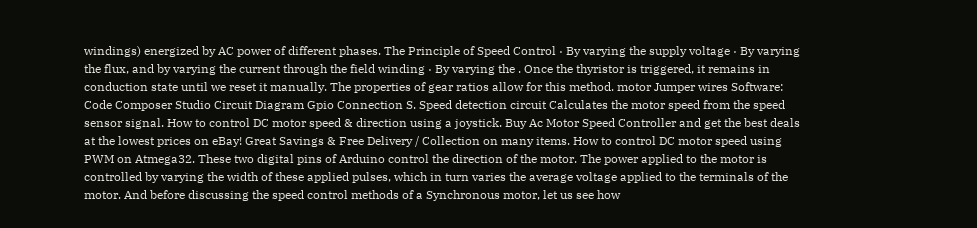windings) energized by AC power of different phases. The Principle of Speed Control · By varying the supply voltage · By varying the flux, and by varying the current through the field winding · By varying the . Once the thyristor is triggered, it remains in conduction state until we reset it manually. The properties of gear ratios allow for this method. motor Jumper wires Software: Code Composer Studio Circuit Diagram Gpio Connection S. Speed detection circuit Calculates the motor speed from the speed sensor signal. How to control DC motor speed & direction using a joystick. Buy Ac Motor Speed Controller and get the best deals at the lowest prices on eBay! Great Savings & Free Delivery / Collection on many items. How to control DC motor speed using PWM on Atmega32. These two digital pins of Arduino control the direction of the motor. The power applied to the motor is controlled by varying the width of these applied pulses, which in turn varies the average voltage applied to the terminals of the motor. And before discussing the speed control methods of a Synchronous motor, let us see how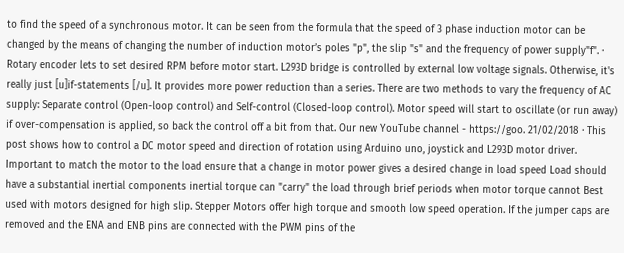to find the speed of a synchronous motor. It can be seen from the formula that the speed of 3 phase induction motor can be changed by the means of changing the number of induction motor’s poles "p", the slip "s" and the frequency of power supply"f". · Rotary encoder lets to set desired RPM before motor start. L293D bridge is controlled by external low voltage signals. Otherwise, it's really just [u]if-statements [/u]. It provides more power reduction than a series. There are two methods to vary the frequency of AC supply: Separate control (Open-loop control) and Self-control (Closed-loop control). Motor speed will start to oscillate (or run away) if over-compensation is applied, so back the control off a bit from that. Our new YouTube channel - https://goo. 21/02/2018 · This post shows how to control a DC motor speed and direction of rotation using Arduino uno, joystick and L293D motor driver. Important to match the motor to the load ensure that a change in motor power gives a desired change in load speed Load should have a substantial inertial components inertial torque can "carry" the load through brief periods when motor torque cannot Best used with motors designed for high slip. Stepper Motors offer high torque and smooth low speed operation. If the jumper caps are removed and the ENA and ENB pins are connected with the PWM pins of the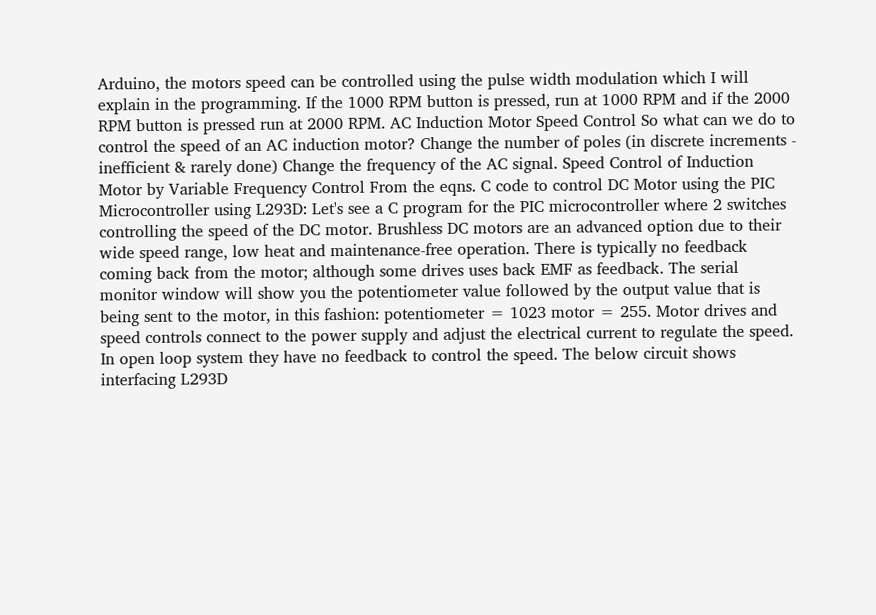Arduino, the motors speed can be controlled using the pulse width modulation which I will explain in the programming. If the 1000 RPM button is pressed, run at 1000 RPM and if the 2000 RPM button is pressed run at 2000 RPM. AC Induction Motor Speed Control So what can we do to control the speed of an AC induction motor? Change the number of poles (in discrete increments - inefficient & rarely done) Change the frequency of the AC signal. Speed Control of Induction Motor by Variable Frequency Control From the eqns. C code to control DC Motor using the PIC Microcontroller using L293D: Let's see a C program for the PIC microcontroller where 2 switches controlling the speed of the DC motor. Brushless DC motors are an advanced option due to their wide speed range, low heat and maintenance-free operation. There is typically no feedback coming back from the motor; although some drives uses back EMF as feedback. The serial monitor window will show you the potentiometer value followed by the output value that is being sent to the motor, in this fashion: potentiometer = 1023 motor = 255. Motor drives and speed controls connect to the power supply and adjust the electrical current to regulate the speed. In open loop system they have no feedback to control the speed. The below circuit shows interfacing L293D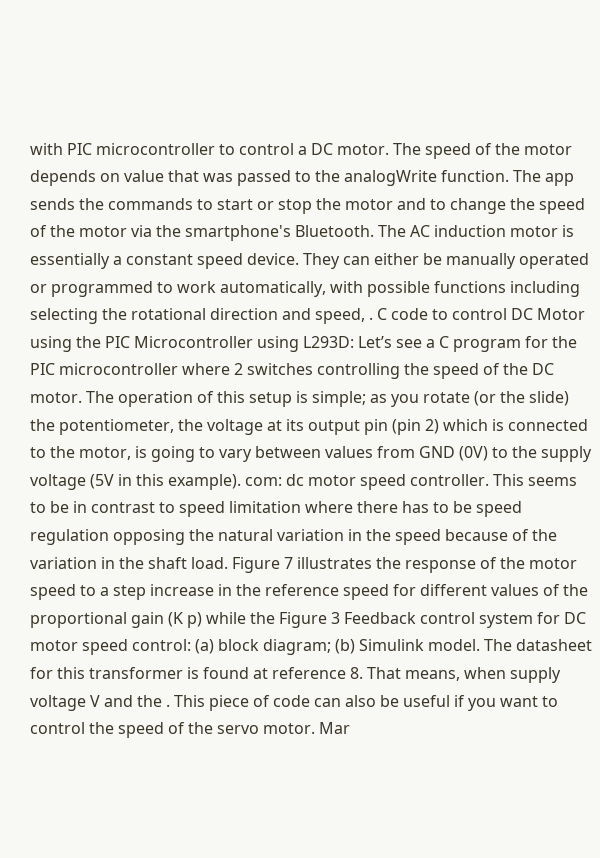with PIC microcontroller to control a DC motor. The speed of the motor depends on value that was passed to the analogWrite function. The app sends the commands to start or stop the motor and to change the speed of the motor via the smartphone's Bluetooth. The AC induction motor is essentially a constant speed device. They can either be manually operated or programmed to work automatically, with possible functions including selecting the rotational direction and speed, . C code to control DC Motor using the PIC Microcontroller using L293D: Let’s see a C program for the PIC microcontroller where 2 switches controlling the speed of the DC motor. The operation of this setup is simple; as you rotate (or the slide) the potentiometer, the voltage at its output pin (pin 2) which is connected to the motor, is going to vary between values from GND (0V) to the supply voltage (5V in this example). com: dc motor speed controller. This seems to be in contrast to speed limitation where there has to be speed regulation opposing the natural variation in the speed because of the variation in the shaft load. Figure 7 illustrates the response of the motor speed to a step increase in the reference speed for different values of the proportional gain (K p) while the Figure 3 Feedback control system for DC motor speed control: (a) block diagram; (b) Simulink model. The datasheet for this transformer is found at reference 8. That means, when supply voltage V and the . This piece of code can also be useful if you want to control the speed of the servo motor. Mar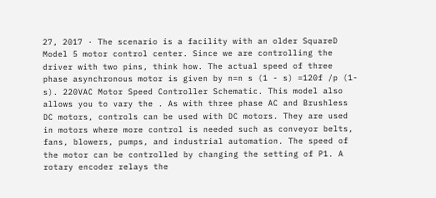27, 2017 · The scenario is a facility with an older SquareD Model 5 motor control center. Since we are controlling the driver with two pins, think how. The actual speed of three phase asynchronous motor is given by n=n s (1 - s) =120f /p (1-s). 220VAC Motor Speed Controller Schematic. This model also allows you to vary the . As with three phase AC and Brushless DC motors, controls can be used with DC motors. They are used in motors where more control is needed such as conveyor belts, fans, blowers, pumps, and industrial automation. The speed of the motor can be controlled by changing the setting of P1. A rotary encoder relays the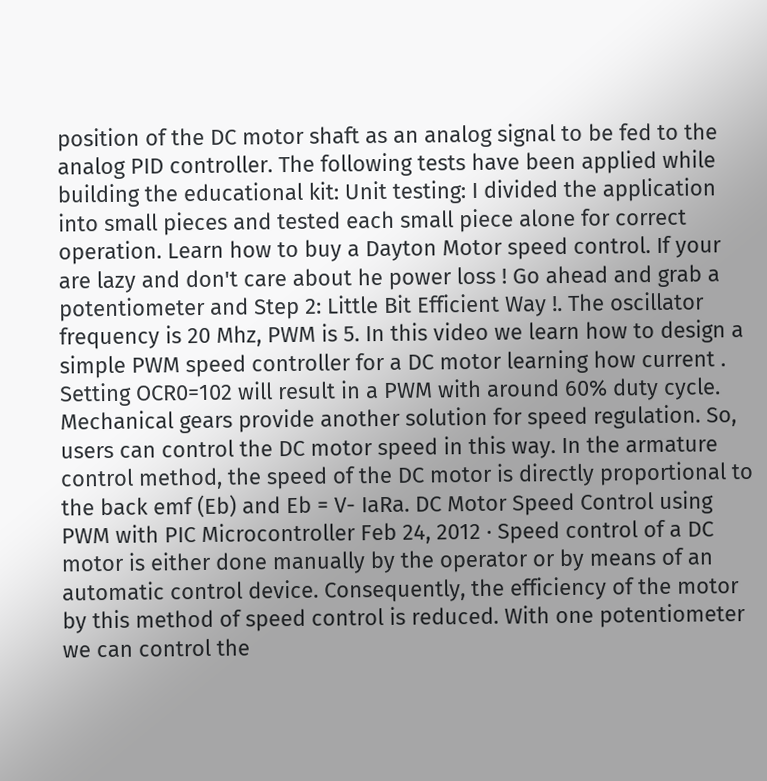position of the DC motor shaft as an analog signal to be fed to the analog PID controller. The following tests have been applied while building the educational kit: Unit testing: I divided the application into small pieces and tested each small piece alone for correct operation. Learn how to buy a Dayton Motor speed control. If your are lazy and don't care about he power loss ! Go ahead and grab a potentiometer and Step 2: Little Bit Efficient Way !. The oscillator frequency is 20 Mhz, PWM is 5. In this video we learn how to design a simple PWM speed controller for a DC motor learning how current . Setting OCR0=102 will result in a PWM with around 60% duty cycle. Mechanical gears provide another solution for speed regulation. So, users can control the DC motor speed in this way. In the armature control method, the speed of the DC motor is directly proportional to the back emf (Eb) and Eb = V- IaRa. DC Motor Speed Control using PWM with PIC Microcontroller Feb 24, 2012 · Speed control of a DC motor is either done manually by the operator or by means of an automatic control device. Consequently, the efficiency of the motor by this method of speed control is reduced. With one potentiometer we can control the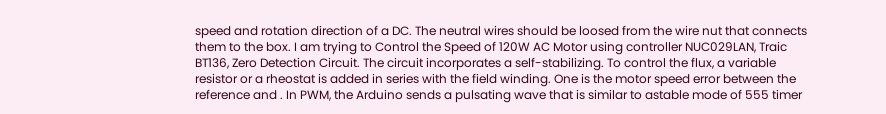speed and rotation direction of a DC. The neutral wires should be loosed from the wire nut that connects them to the box. I am trying to Control the Speed of 120W AC Motor using controller NUC029LAN, Traic BT136, Zero Detection Circuit. The circuit incorporates a self-stabilizing. To control the flux, a variable resistor or a rheostat is added in series with the field winding. One is the motor speed error between the reference and . In PWM, the Arduino sends a pulsating wave that is similar to astable mode of 555 timer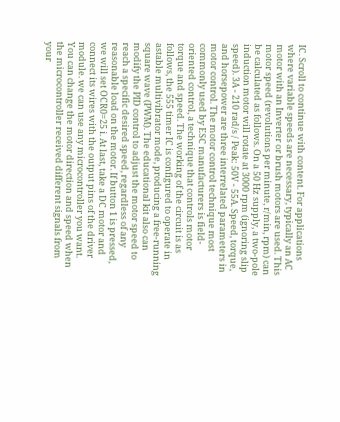IC. Scroll to continue with content. For applications where variable speeds are necessary, typically an AC motor with an Inverter or brush motors are used. This motor speed (revolutions per minute, r/min, rpm) can be calculated as follows. On a 50 Hz supply, a two-pole induction motor will rotate at 3000 rpm (ignoring slip speed). 3A - 210 rad/s / Peak: 50V - 55A. Speed, torque, and horsepower are three interrelated parameters in motor control. The motor control technique most commonly used by ESC manufacturers is field-oriented control, a technique that controls motor torque and speed. The working of the circuit is as follows, the 555 timer IC is configured to operate in astable multivibrator mode, producing a free-running square wave (PWM). The educational kit also can modify the PID control to adjust the motor speed to reach a specific desired speed, regardless of any reasonable load on the motor. If button 1 is pressed, we will set OCR0=25 i. At last, take a DC motor and connect its wires with the output pins of the driver module. we can use any microcontroller you want. You can change the motor direction and speed when the microcontroller received different signals from your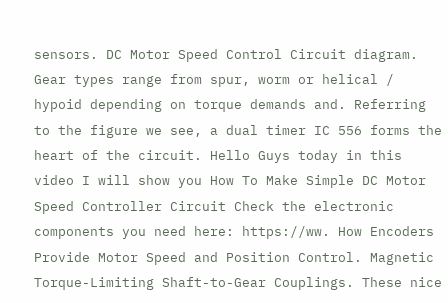sensors. DC Motor Speed Control Circuit diagram. Gear types range from spur, worm or helical / hypoid depending on torque demands and. Referring to the figure we see, a dual timer IC 556 forms the heart of the circuit. Hello Guys today in this video I will show you How To Make Simple DC Motor Speed Controller Circuit Check the electronic components you need here: https://ww. How Encoders Provide Motor Speed and Position Control. Magnetic Torque-Limiting Shaft-to-Gear Couplings. These nice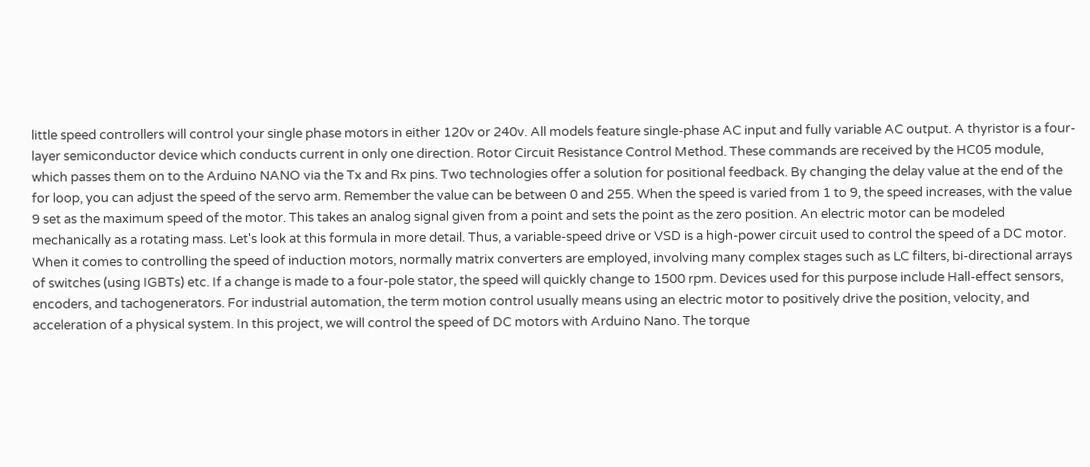little speed controllers will control your single phase motors in either 120v or 240v. All models feature single-phase AC input and fully variable AC output. A thyristor is a four-layer semiconductor device which conducts current in only one direction. Rotor Circuit Resistance Control Method. These commands are received by the HC05 module, which passes them on to the Arduino NANO via the Tx and Rx pins. Two technologies offer a solution for positional feedback. By changing the delay value at the end of the for loop, you can adjust the speed of the servo arm. Remember the value can be between 0 and 255. When the speed is varied from 1 to 9, the speed increases, with the value 9 set as the maximum speed of the motor. This takes an analog signal given from a point and sets the point as the zero position. An electric motor can be modeled mechanically as a rotating mass. Let's look at this formula in more detail. Thus, a variable-speed drive or VSD is a high-power circuit used to control the speed of a DC motor. When it comes to controlling the speed of induction motors, normally matrix converters are employed, involving many complex stages such as LC filters, bi-directional arrays of switches (using IGBTs) etc. If a change is made to a four-pole stator, the speed will quickly change to 1500 rpm. Devices used for this purpose include Hall-effect sensors, encoders, and tachogenerators. For industrial automation, the term motion control usually means using an electric motor to positively drive the position, velocity, and acceleration of a physical system. In this project, we will control the speed of DC motors with Arduino Nano. The torque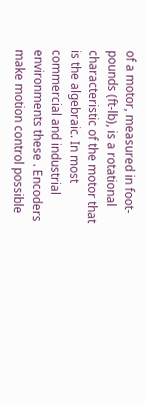of a motor, measured in foot-pounds (ft-lb), is a rotational characteristic of the motor that is the algebraic. In most commercial and industrial environments these . Encoders make motion control possible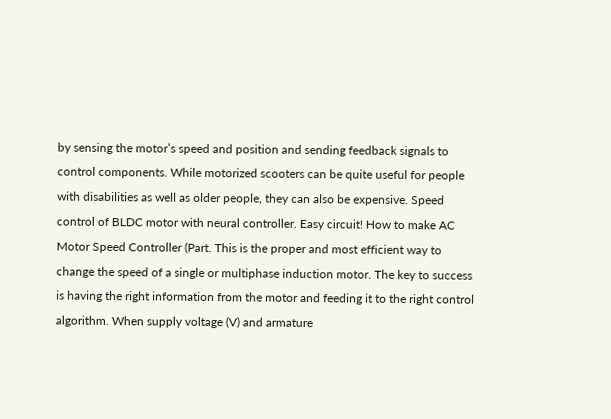by sensing the motor’s speed and position and sending feedback signals to control components. While motorized scooters can be quite useful for people with disabilities as well as older people, they can also be expensive. Speed control of BLDC motor with neural controller. Easy circuit! How to make AC Motor Speed Controller (Part. This is the proper and most efficient way to change the speed of a single or multiphase induction motor. The key to success is having the right information from the motor and feeding it to the right control algorithm. When supply voltage (V) and armature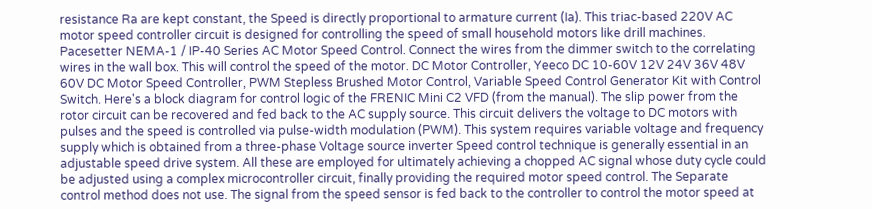resistance Ra are kept constant, the Speed is directly proportional to armature current (Ia). This triac-based 220V AC motor speed controller circuit is designed for controlling the speed of small household motors like drill machines. Pacesetter NEMA-1 / IP-40 Series AC Motor Speed Control. Connect the wires from the dimmer switch to the correlating wires in the wall box. This will control the speed of the motor. DC Motor Controller, Yeeco DC 10-60V 12V 24V 36V 48V 60V DC Motor Speed Controller, PWM Stepless Brushed Motor Control, Variable Speed Control Generator Kit with Control Switch. Here's a block diagram for control logic of the FRENIC Mini C2 VFD (from the manual). The slip power from the rotor circuit can be recovered and fed back to the AC supply source. This circuit delivers the voltage to DC motors with pulses and the speed is controlled via pulse-width modulation (PWM). This system requires variable voltage and frequency supply which is obtained from a three-phase Voltage source inverter Speed control technique is generally essential in an adjustable speed drive system. All these are employed for ultimately achieving a chopped AC signal whose duty cycle could be adjusted using a complex microcontroller circuit, finally providing the required motor speed control. The Separate control method does not use. The signal from the speed sensor is fed back to the controller to control the motor speed at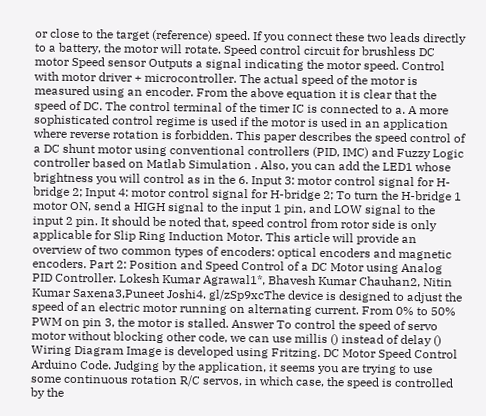or close to the target (reference) speed. If you connect these two leads directly to a battery, the motor will rotate. Speed control circuit for brushless DC motor Speed sensor Outputs a signal indicating the motor speed. Control with motor driver + microcontroller. The actual speed of the motor is measured using an encoder. From the above equation it is clear that the speed of DC. The control terminal of the timer IC is connected to a. A more sophisticated control regime is used if the motor is used in an application where reverse rotation is forbidden. This paper describes the speed control of a DC shunt motor using conventional controllers (PID, IMC) and Fuzzy Logic controller based on Matlab Simulation . Also, you can add the LED1 whose brightness you will control as in the 6. Input 3: motor control signal for H-bridge 2; Input 4: motor control signal for H-bridge 2; To turn the H-bridge 1 motor ON, send a HIGH signal to the input 1 pin, and LOW signal to the input 2 pin. It should be noted that, speed control from rotor side is only applicable for Slip Ring Induction Motor. This article will provide an overview of two common types of encoders: optical encoders and magnetic encoders. Part 2: Position and Speed Control of a DC Motor using Analog PID Controller. Lokesh Kumar Agrawal1*, Bhavesh Kumar Chauhan2, Nitin Kumar Saxena3,Puneet Joshi4. gl/zSp9xcThe device is designed to adjust the speed of an electric motor running on alternating current. From 0% to 50% PWM on pin 3, the motor is stalled. Answer To control the speed of servo motor without blocking other code, we can use millis () instead of delay () Wiring Diagram Image is developed using Fritzing. DC Motor Speed Control Arduino Code. Judging by the application, it seems you are trying to use some continuous rotation R/C servos, in which case, the speed is controlled by the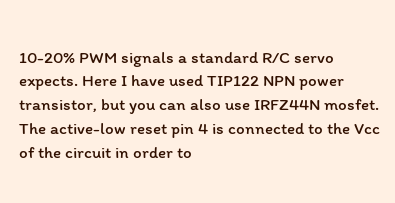10-20% PWM signals a standard R/C servo expects. Here I have used TIP122 NPN power transistor, but you can also use IRFZ44N mosfet. The active-low reset pin 4 is connected to the Vcc of the circuit in order to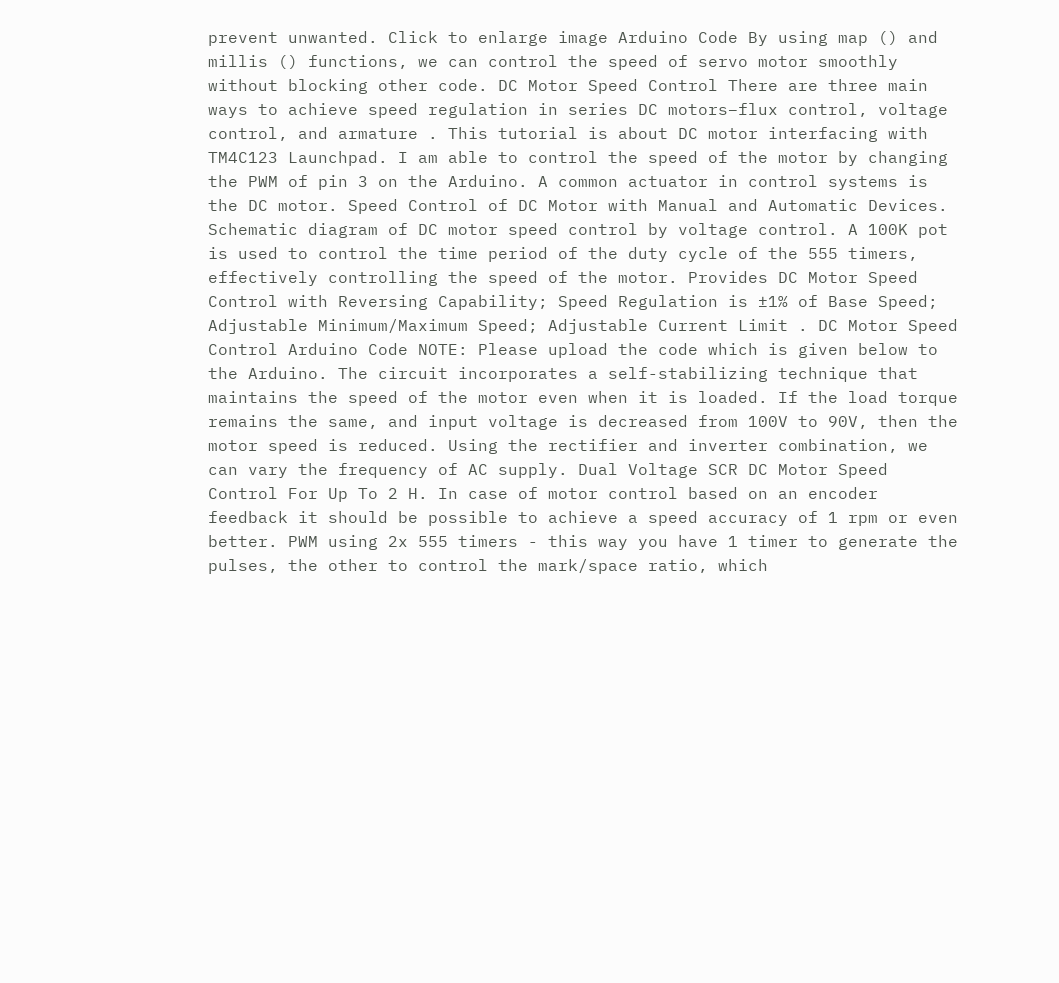prevent unwanted. Click to enlarge image Arduino Code By using map () and millis () functions, we can control the speed of servo motor smoothly without blocking other code. DC Motor Speed Control There are three main ways to achieve speed regulation in series DC motors–flux control, voltage control, and armature . This tutorial is about DC motor interfacing with TM4C123 Launchpad. I am able to control the speed of the motor by changing the PWM of pin 3 on the Arduino. A common actuator in control systems is the DC motor. Speed Control of DC Motor with Manual and Automatic Devices. Schematic diagram of DC motor speed control by voltage control. A 100K pot is used to control the time period of the duty cycle of the 555 timers, effectively controlling the speed of the motor. Provides DC Motor Speed Control with Reversing Capability; Speed Regulation is ±1% of Base Speed; Adjustable Minimum/Maximum Speed; Adjustable Current Limit . DC Motor Speed Control Arduino Code NOTE: Please upload the code which is given below to the Arduino. The circuit incorporates a self-stabilizing technique that maintains the speed of the motor even when it is loaded. If the load torque remains the same, and input voltage is decreased from 100V to 90V, then the motor speed is reduced. Using the rectifier and inverter combination, we can vary the frequency of AC supply. Dual Voltage SCR DC Motor Speed Control For Up To 2 H. In case of motor control based on an encoder feedback it should be possible to achieve a speed accuracy of 1 rpm or even better. PWM using 2x 555 timers - this way you have 1 timer to generate the pulses, the other to control the mark/space ratio, which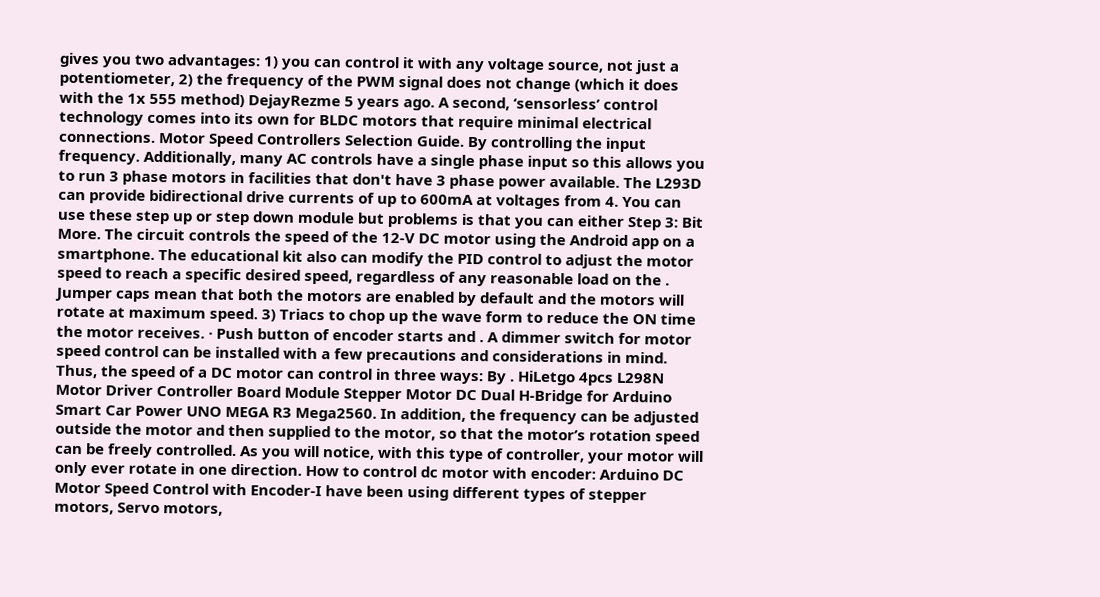gives you two advantages: 1) you can control it with any voltage source, not just a potentiometer, 2) the frequency of the PWM signal does not change (which it does with the 1x 555 method) DejayRezme 5 years ago. A second, ‘sensorless’ control technology comes into its own for BLDC motors that require minimal electrical connections. Motor Speed Controllers Selection Guide. By controlling the input frequency. Additionally, many AC controls have a single phase input so this allows you to run 3 phase motors in facilities that don't have 3 phase power available. The L293D can provide bidirectional drive currents of up to 600mA at voltages from 4. You can use these step up or step down module but problems is that you can either Step 3: Bit More. The circuit controls the speed of the 12-V DC motor using the Android app on a smartphone. The educational kit also can modify the PID control to adjust the motor speed to reach a specific desired speed, regardless of any reasonable load on the . Jumper caps mean that both the motors are enabled by default and the motors will rotate at maximum speed. 3) Triacs to chop up the wave form to reduce the ON time the motor receives. · Push button of encoder starts and . A dimmer switch for motor speed control can be installed with a few precautions and considerations in mind. Thus, the speed of a DC motor can control in three ways: By . HiLetgo 4pcs L298N Motor Driver Controller Board Module Stepper Motor DC Dual H-Bridge for Arduino Smart Car Power UNO MEGA R3 Mega2560. In addition, the frequency can be adjusted outside the motor and then supplied to the motor, so that the motor’s rotation speed can be freely controlled. As you will notice, with this type of controller, your motor will only ever rotate in one direction. How to control dc motor with encoder: Arduino DC Motor Speed Control with Encoder-I have been using different types of stepper motors, Servo motors,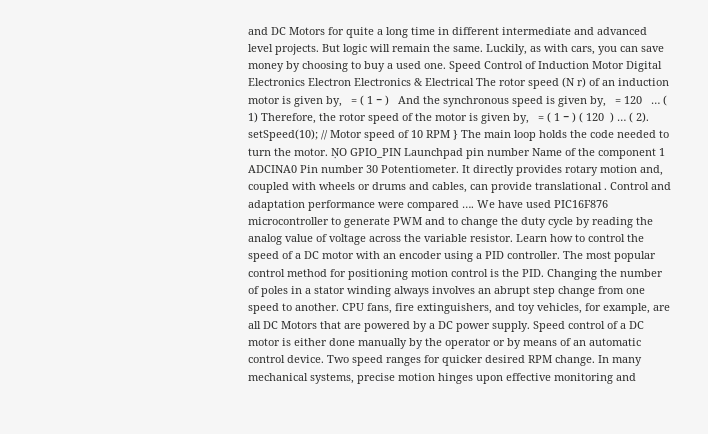and DC Motors for quite a long time in different intermediate and advanced level projects. But logic will remain the same. Luckily, as with cars, you can save money by choosing to buy a used one. Speed Control of Induction Motor Digital Electronics Electron Electronics & Electrical The rotor speed (N r) of an induction motor is given by,   = ( 1 − )   And the synchronous speed is given by,   = 120   … ( 1) Therefore, the rotor speed of the motor is given by,   = ( 1 − ) ( 120  ) … ( 2). setSpeed(10); // Motor speed of 10 RPM } The main loop holds the code needed to turn the motor. ṆO GPIO_PIN Launchpad pin number Name of the component 1 ADCINA0 Pin number 30 Potentiometer. It directly provides rotary motion and, coupled with wheels or drums and cables, can provide translational . Control and adaptation performance were compared …. We have used PIC16F876 microcontroller to generate PWM and to change the duty cycle by reading the analog value of voltage across the variable resistor. Learn how to control the speed of a DC motor with an encoder using a PID controller. The most popular control method for positioning motion control is the PID. Changing the number of poles in a stator winding always involves an abrupt step change from one speed to another. CPU fans, fire extinguishers, and toy vehicles, for example, are all DC Motors that are powered by a DC power supply. Speed control of a DC motor is either done manually by the operator or by means of an automatic control device. Two speed ranges for quicker desired RPM change. In many mechanical systems, precise motion hinges upon effective monitoring and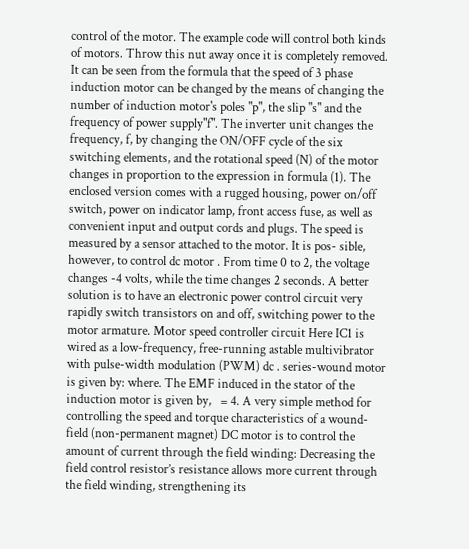control of the motor. The example code will control both kinds of motors. Throw this nut away once it is completely removed. It can be seen from the formula that the speed of 3 phase induction motor can be changed by the means of changing the number of induction motor's poles "p", the slip "s" and the frequency of power supply"f". The inverter unit changes the frequency, f, by changing the ON/OFF cycle of the six switching elements, and the rotational speed (N) of the motor changes in proportion to the expression in formula (1). The enclosed version comes with a rugged housing, power on/off switch, power on indicator lamp, front access fuse, as well as convenient input and output cords and plugs. The speed is measured by a sensor attached to the motor. It is pos- sible, however, to control dc motor . From time 0 to 2, the voltage changes -4 volts, while the time changes 2 seconds. A better solution is to have an electronic power control circuit very rapidly switch transistors on and off, switching power to the motor armature. Motor speed controller circuit Here IC1 is wired as a low-frequency, free-running astable multivibrator with pulse-width modulation (PWM) dc . series-wound motor is given by: where. The EMF induced in the stator of the induction motor is given by,   = 4. A very simple method for controlling the speed and torque characteristics of a wound-field (non-permanent magnet) DC motor is to control the amount of current through the field winding: Decreasing the field control resistor’s resistance allows more current through the field winding, strengthening its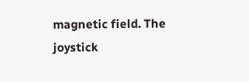magnetic field. The joystick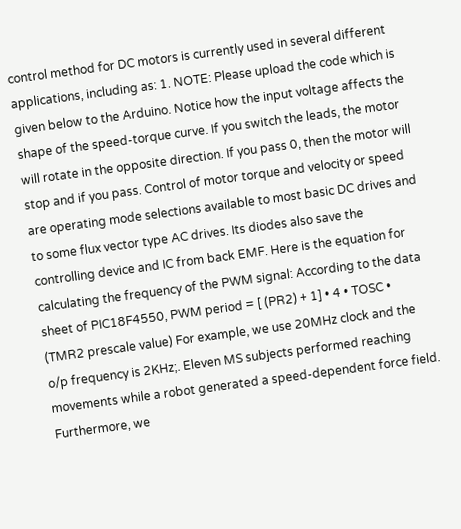control method for DC motors is currently used in several different applications, including as: 1. NOTE: Please upload the code which is given below to the Arduino. Notice how the input voltage affects the shape of the speed-torque curve. If you switch the leads, the motor will rotate in the opposite direction. If you pass 0, then the motor will stop and if you pass. Control of motor torque and velocity or speed are operating mode selections available to most basic DC drives and to some flux vector type AC drives. Its diodes also save the controlling device and IC from back EMF. Here is the equation for calculating the frequency of the PWM signal: According to the data sheet of PIC18F4550, PWM period = [ (PR2) + 1] • 4 • TOSC • (TMR2 prescale value) For example, we use 20MHz clock and the o/p frequency is 2KHz;. Eleven MS subjects performed reaching movements while a robot generated a speed-dependent force field. Furthermore, we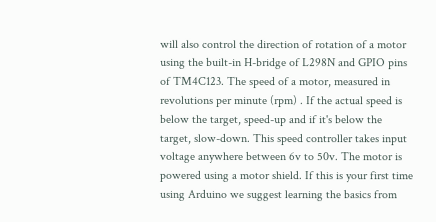will also control the direction of rotation of a motor using the built-in H-bridge of L298N and GPIO pins of TM4C123. The speed of a motor, measured in revolutions per minute (rpm) . If the actual speed is below the target, speed-up and if it's below the target, slow-down. This speed controller takes input voltage anywhere between 6v to 50v. The motor is powered using a motor shield. If this is your first time using Arduino we suggest learning the basics from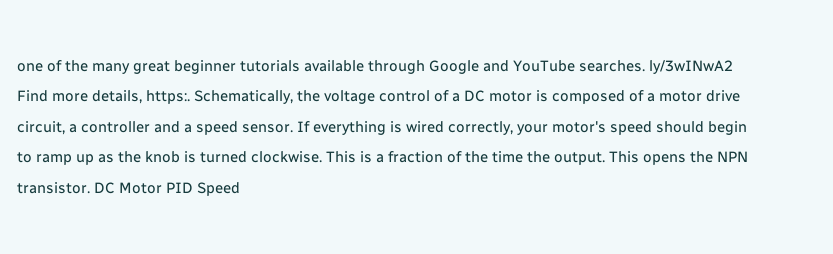one of the many great beginner tutorials available through Google and YouTube searches. ly/3wINwA2 Find more details, https:. Schematically, the voltage control of a DC motor is composed of a motor drive circuit, a controller and a speed sensor. If everything is wired correctly, your motor's speed should begin to ramp up as the knob is turned clockwise. This is a fraction of the time the output. This opens the NPN transistor. DC Motor PID Speed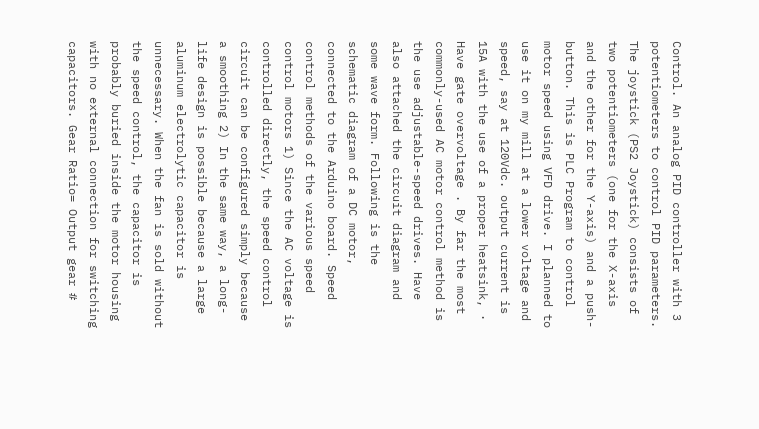Control. An analog PID controller with 3 potentiometers to control PID parameters. The joystick (PS2 Joystick) consists of two potentiometers (one for the X-axis and the other for the Y-axis) and a push-button. This is PLC Program to control motor speed using VFD drive. I planned to use it on my mill at a lower voltage and speed, say at 120Vdc. output current is 15A with the use of a proper heatsink, · Have gate overvoltage . By far the most commonly-used AC motor control method is the use adjustable-speed drives. Have also attached the circuit diagram and some wave form. Following is the schematic diagram of a DC motor, connected to the Arduino board. Speed control methods of the various speed control motors 1) Since the AC voltage is controlled directly, the speed control circuit can be configured simply because a smoothing 2) In the same way, a long-life design is possible because a large aluminum electrolytic capacitor is unnecessary. When the fan is sold without the speed control, the capacitor is probably buried inside the motor housing with no external connection for switching capacitors. Gear Ratio= Output gear #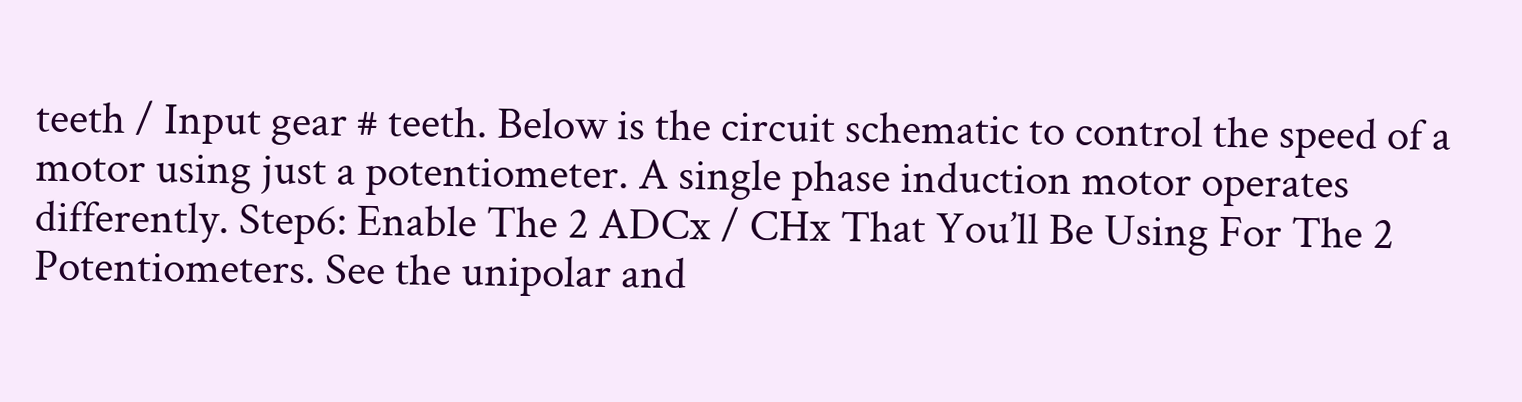teeth / Input gear # teeth. Below is the circuit schematic to control the speed of a motor using just a potentiometer. A single phase induction motor operates differently. Step6: Enable The 2 ADCx / CHx That You’ll Be Using For The 2 Potentiometers. See the unipolar and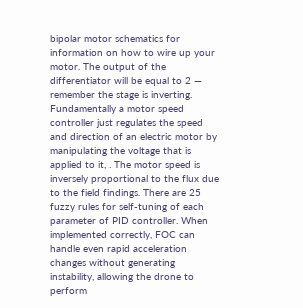bipolar motor schematics for information on how to wire up your motor. The output of the differentiator will be equal to 2 — remember the stage is inverting. Fundamentally a motor speed controller just regulates the speed and direction of an electric motor by manipulating the voltage that is applied to it, . The motor speed is inversely proportional to the flux due to the field findings. There are 25 fuzzy rules for self-tuning of each parameter of PID controller. When implemented correctly, FOC can handle even rapid acceleration changes without generating instability, allowing the drone to perform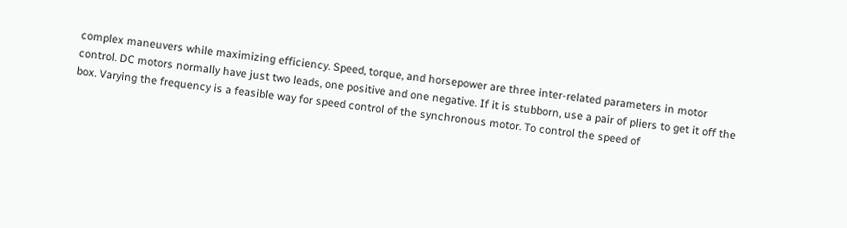complex maneuvers while maximizing efficiency. Speed, torque, and horsepower are three inter-related parameters in motor control. DC motors normally have just two leads, one positive and one negative. If it is stubborn, use a pair of pliers to get it off the box. Varying the frequency is a feasible way for speed control of the synchronous motor. To control the speed of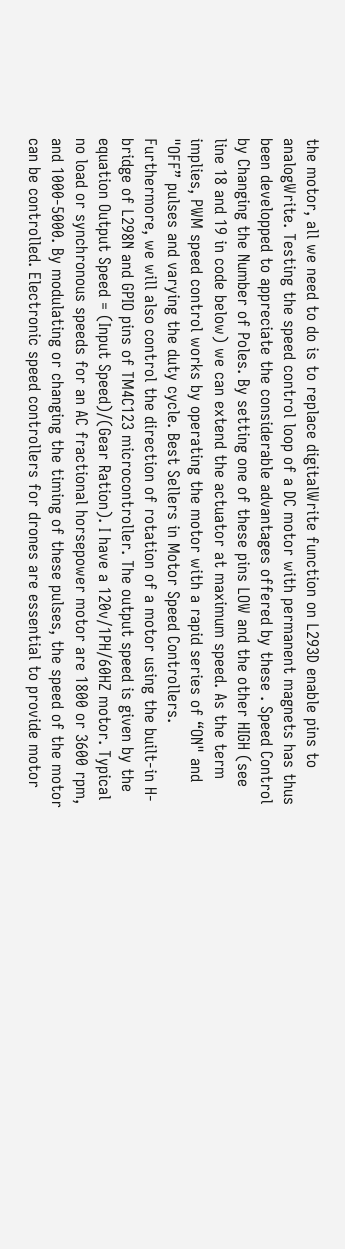the motor, all we need to do is to replace digitalWrite function on L293D enable pins to analogWrite. Testing the speed control loop of a DC motor with permanent magnets has thus been developped to appreciate the considerable advantages offered by these . Speed Control by Changing the Number of Poles. By setting one of these pins LOW and the other HIGH (see line 18 and 19 in code below) we can extend the actuator at maximum speed. As the term implies, PWM speed control works by operating the motor with a rapid series of “ON" and "OFF” pulses and varying the duty cycle. Best Sellers in Motor Speed Controllers. Furthermore, we will also control the direction of rotation of a motor using the built-in H-bridge of L298N and GPIO pins of TM4C123 microcontroller. The output speed is given by the equation Output Speed = (Input Speed)/(Gear Ration). I have a 120v/1PH/60HZ motor. Typical no load or synchronous speeds for an AC fractional horsepower motor are 1800 or 3600 rpm, and 1000-5000. By modulating or changing the timing of these pulses, the speed of the motor can be controlled. Electronic speed controllers for drones are essential to provide motor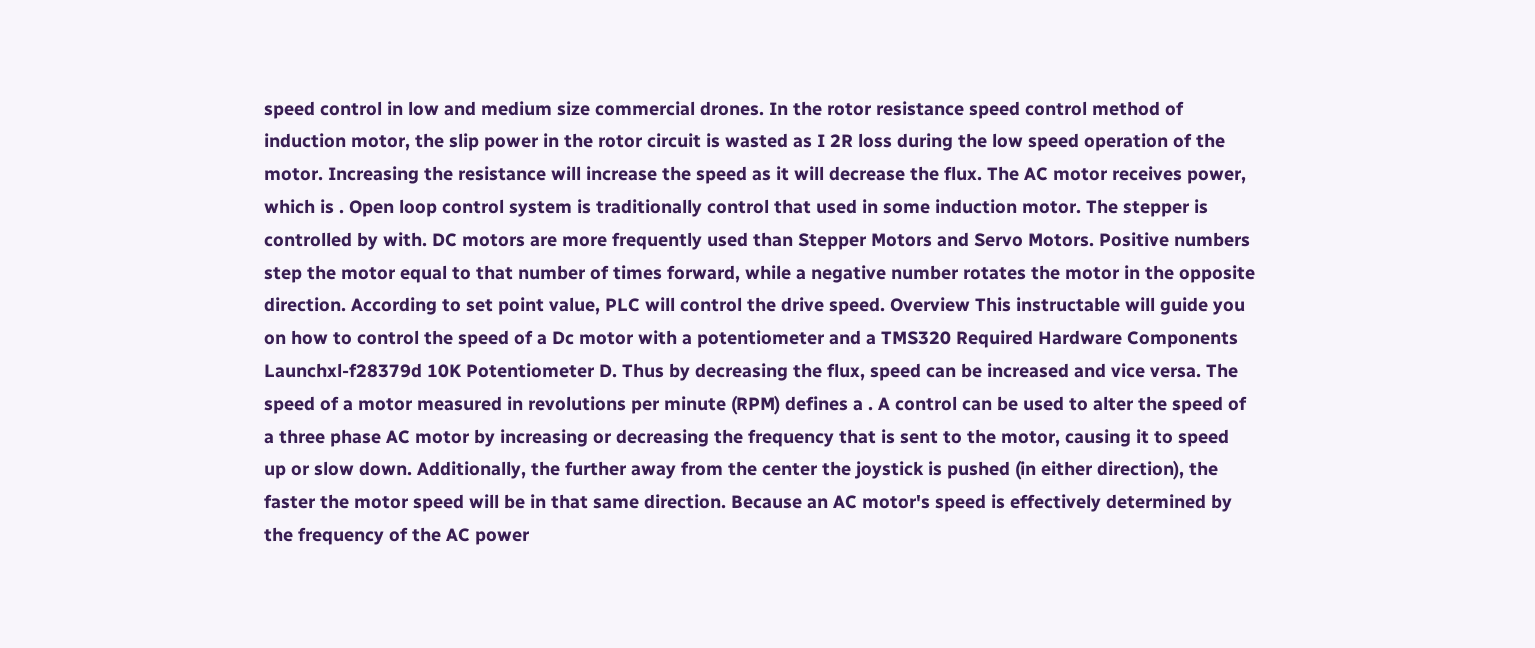speed control in low and medium size commercial drones. In the rotor resistance speed control method of induction motor, the slip power in the rotor circuit is wasted as I 2R loss during the low speed operation of the motor. Increasing the resistance will increase the speed as it will decrease the flux. The AC motor receives power, which is . Open loop control system is traditionally control that used in some induction motor. The stepper is controlled by with. DC motors are more frequently used than Stepper Motors and Servo Motors. Positive numbers step the motor equal to that number of times forward, while a negative number rotates the motor in the opposite direction. According to set point value, PLC will control the drive speed. Overview This instructable will guide you on how to control the speed of a Dc motor with a potentiometer and a TMS320 Required Hardware Components Launchxl-f28379d 10K Potentiometer D. Thus by decreasing the flux, speed can be increased and vice versa. The speed of a motor measured in revolutions per minute (RPM) defines a . A control can be used to alter the speed of a three phase AC motor by increasing or decreasing the frequency that is sent to the motor, causing it to speed up or slow down. Additionally, the further away from the center the joystick is pushed (in either direction), the faster the motor speed will be in that same direction. Because an AC motor's speed is effectively determined by the frequency of the AC power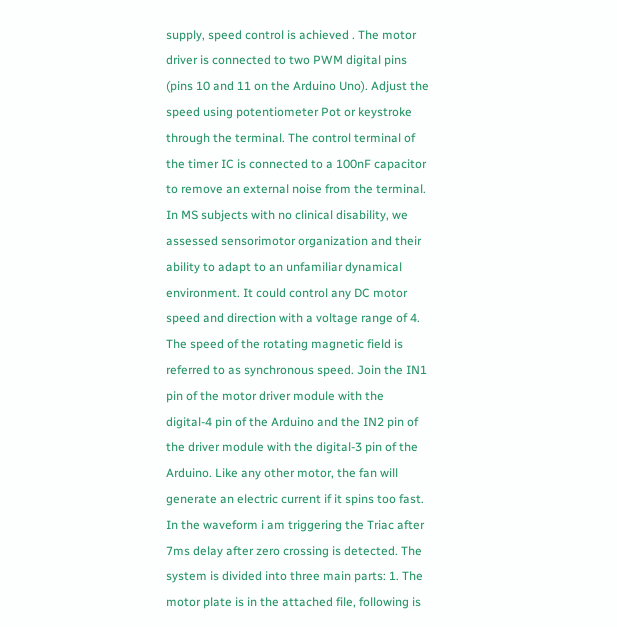supply, speed control is achieved . The motor driver is connected to two PWM digital pins (pins 10 and 11 on the Arduino Uno). Adjust the speed using potentiometer Pot or keystroke through the terminal. The control terminal of the timer IC is connected to a 100nF capacitor to remove an external noise from the terminal. In MS subjects with no clinical disability, we assessed sensorimotor organization and their ability to adapt to an unfamiliar dynamical environment. It could control any DC motor speed and direction with a voltage range of 4. The speed of the rotating magnetic field is referred to as synchronous speed. Join the IN1 pin of the motor driver module with the digital-4 pin of the Arduino and the IN2 pin of the driver module with the digital-3 pin of the Arduino. Like any other motor, the fan will generate an electric current if it spins too fast. In the waveform i am triggering the Triac after 7ms delay after zero crossing is detected. The system is divided into three main parts: 1. The motor plate is in the attached file, following is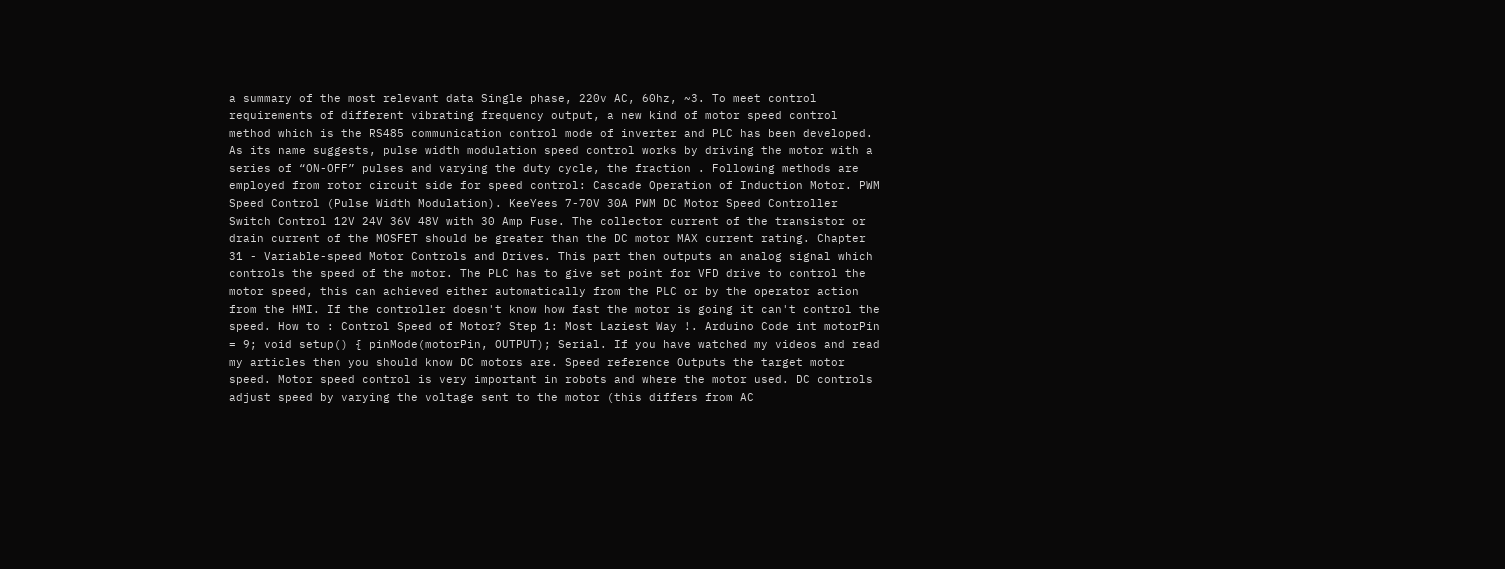a summary of the most relevant data Single phase, 220v AC, 60hz, ~3. To meet control requirements of different vibrating frequency output, a new kind of motor speed control method which is the RS485 communication control mode of inverter and PLC has been developed. As its name suggests, pulse width modulation speed control works by driving the motor with a series of “ON-OFF” pulses and varying the duty cycle, the fraction . Following methods are employed from rotor circuit side for speed control: Cascade Operation of Induction Motor. PWM Speed Control (Pulse Width Modulation). KeeYees 7-70V 30A PWM DC Motor Speed Controller Switch Control 12V 24V 36V 48V with 30 Amp Fuse. The collector current of the transistor or drain current of the MOSFET should be greater than the DC motor MAX current rating. Chapter 31 - Variable-speed Motor Controls and Drives. This part then outputs an analog signal which controls the speed of the motor. The PLC has to give set point for VFD drive to control the motor speed, this can achieved either automatically from the PLC or by the operator action from the HMI. If the controller doesn't know how fast the motor is going it can't control the speed. How to : Control Speed of Motor? Step 1: Most Laziest Way !. Arduino Code int motorPin = 9; void setup() { pinMode(motorPin, OUTPUT); Serial. If you have watched my videos and read my articles then you should know DC motors are. Speed reference Outputs the target motor speed. Motor speed control is very important in robots and where the motor used. DC controls adjust speed by varying the voltage sent to the motor (this differs from AC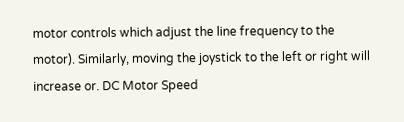motor controls which adjust the line frequency to the motor). Similarly, moving the joystick to the left or right will increase or. DC Motor Speed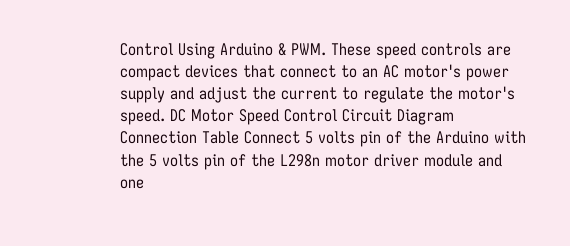Control Using Arduino & PWM. These speed controls are compact devices that connect to an AC motor's power supply and adjust the current to regulate the motor's speed. DC Motor Speed Control Circuit Diagram Connection Table Connect 5 volts pin of the Arduino with the 5 volts pin of the L298n motor driver module and one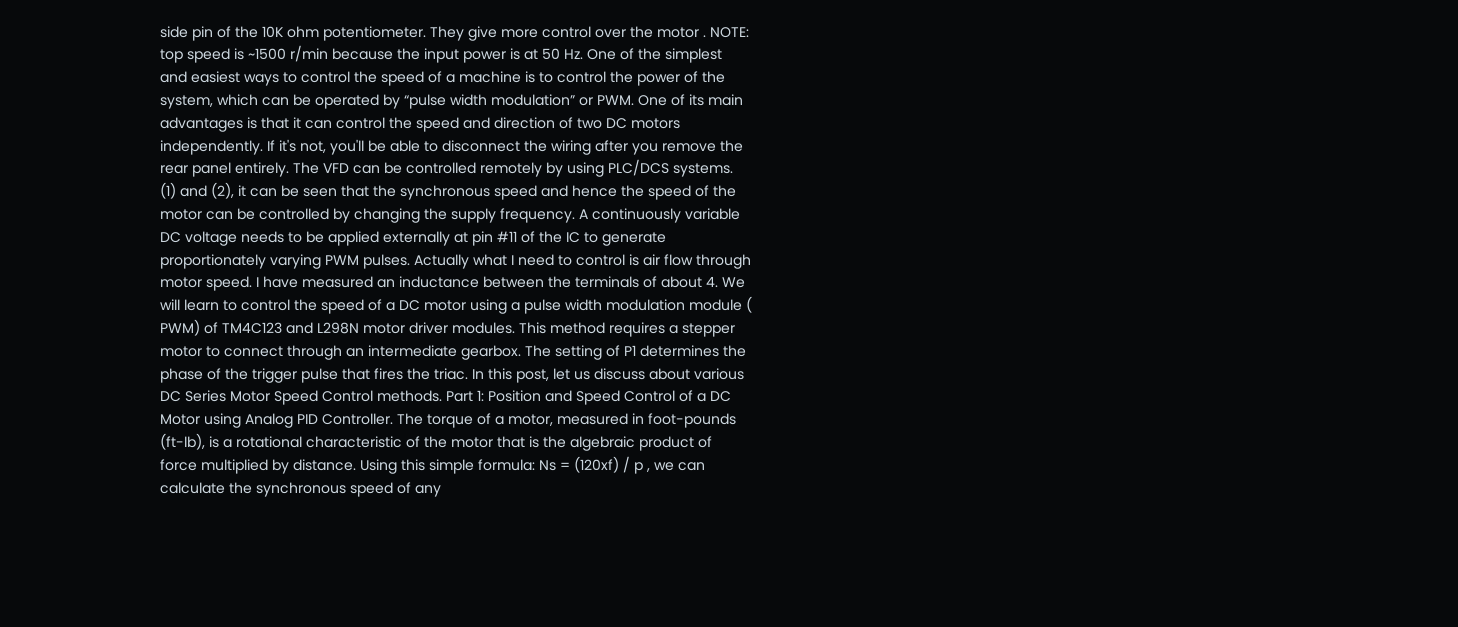side pin of the 10K ohm potentiometer. They give more control over the motor . NOTE: top speed is ~1500 r/min because the input power is at 50 Hz. One of the simplest and easiest ways to control the speed of a machine is to control the power of the system, which can be operated by “pulse width modulation” or PWM. One of its main advantages is that it can control the speed and direction of two DC motors independently. If it's not, you'll be able to disconnect the wiring after you remove the rear panel entirely. The VFD can be controlled remotely by using PLC/DCS systems. (1) and (2), it can be seen that the synchronous speed and hence the speed of the motor can be controlled by changing the supply frequency. A continuously variable DC voltage needs to be applied externally at pin #11 of the IC to generate proportionately varying PWM pulses. Actually what I need to control is air flow through motor speed. I have measured an inductance between the terminals of about 4. We will learn to control the speed of a DC motor using a pulse width modulation module ( PWM) of TM4C123 and L298N motor driver modules. This method requires a stepper motor to connect through an intermediate gearbox. The setting of P1 determines the phase of the trigger pulse that fires the triac. In this post, let us discuss about various DC Series Motor Speed Control methods. Part 1: Position and Speed Control of a DC Motor using Analog PID Controller. The torque of a motor, measured in foot-pounds (ft-lb), is a rotational characteristic of the motor that is the algebraic product of force multiplied by distance. Using this simple formula: Ns = (120xf) / p , we can calculate the synchronous speed of any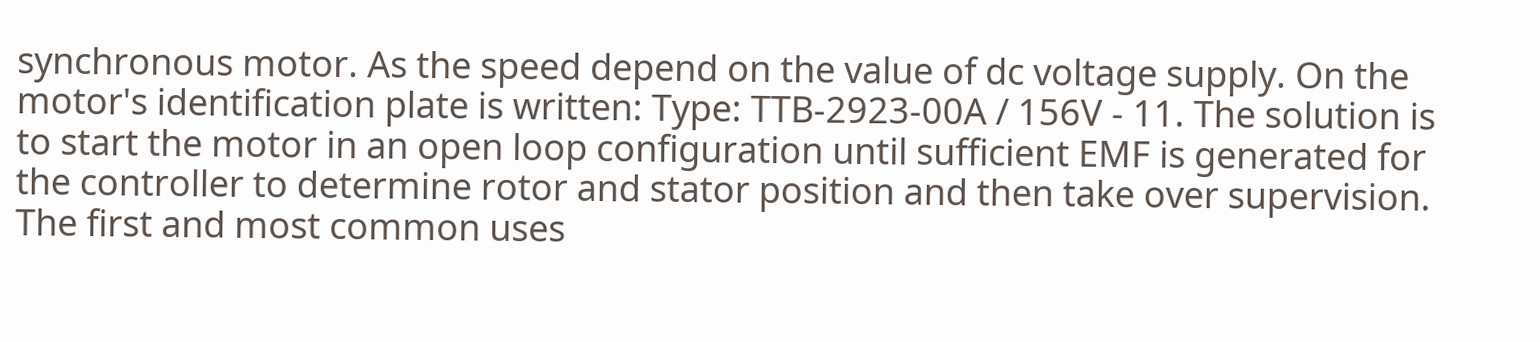synchronous motor. As the speed depend on the value of dc voltage supply. On the motor's identification plate is written: Type: TTB-2923-00A / 156V - 11. The solution is to start the motor in an open loop configuration until sufficient EMF is generated for the controller to determine rotor and stator position and then take over supervision. The first and most common uses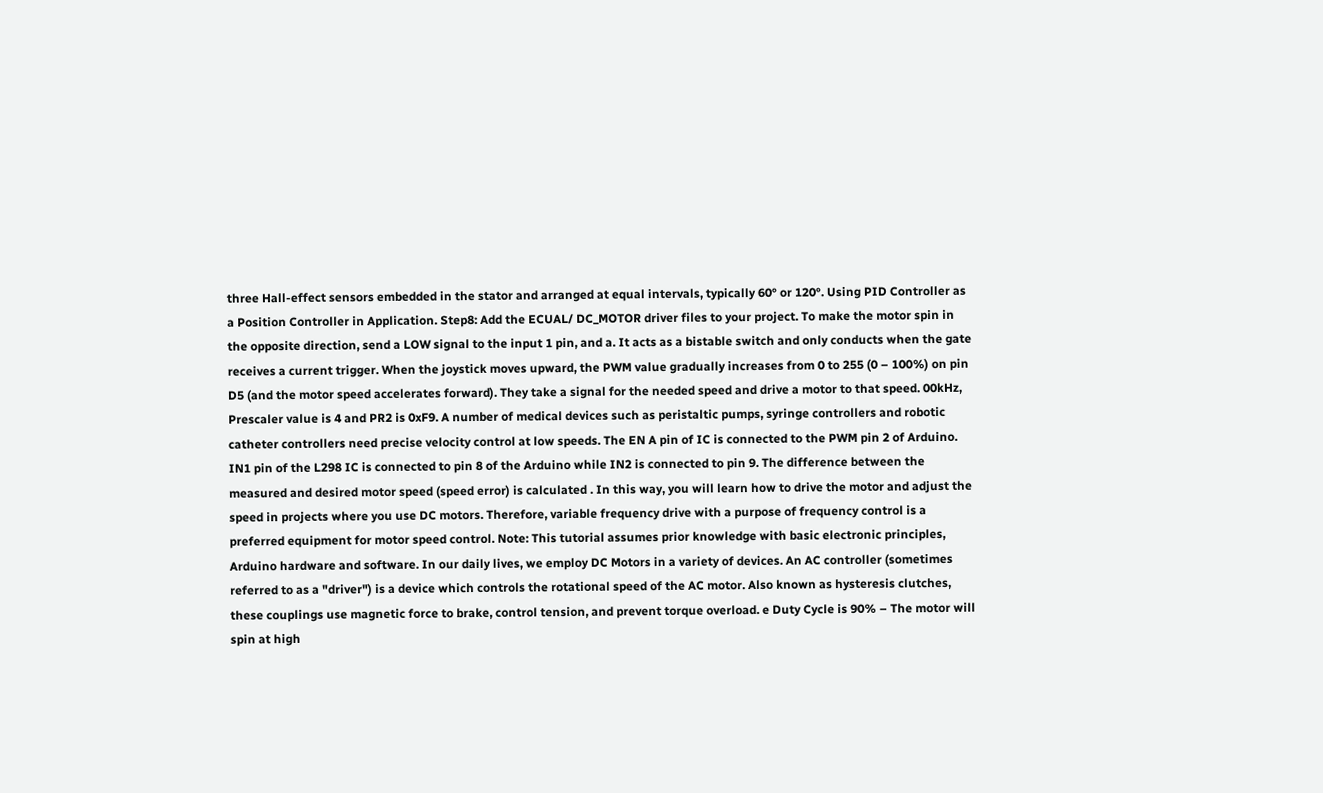three Hall-effect sensors embedded in the stator and arranged at equal intervals, typically 60° or 120°. Using PID Controller as a Position Controller in Application. Step8: Add the ECUAL/ DC_MOTOR driver files to your project. To make the motor spin in the opposite direction, send a LOW signal to the input 1 pin, and a. It acts as a bistable switch and only conducts when the gate receives a current trigger. When the joystick moves upward, the PWM value gradually increases from 0 to 255 (0 – 100%) on pin D5 (and the motor speed accelerates forward). They take a signal for the needed speed and drive a motor to that speed. 00kHz, Prescaler value is 4 and PR2 is 0xF9. A number of medical devices such as peristaltic pumps, syringe controllers and robotic catheter controllers need precise velocity control at low speeds. The EN A pin of IC is connected to the PWM pin 2 of Arduino. IN1 pin of the L298 IC is connected to pin 8 of the Arduino while IN2 is connected to pin 9. The difference between the measured and desired motor speed (speed error) is calculated . In this way, you will learn how to drive the motor and adjust the speed in projects where you use DC motors. Therefore, variable frequency drive with a purpose of frequency control is a preferred equipment for motor speed control. Note: This tutorial assumes prior knowledge with basic electronic principles, Arduino hardware and software. In our daily lives, we employ DC Motors in a variety of devices. An AC controller (sometimes referred to as a "driver") is a device which controls the rotational speed of the AC motor. Also known as hysteresis clutches, these couplings use magnetic force to brake, control tension, and prevent torque overload. e Duty Cycle is 90% – The motor will spin at high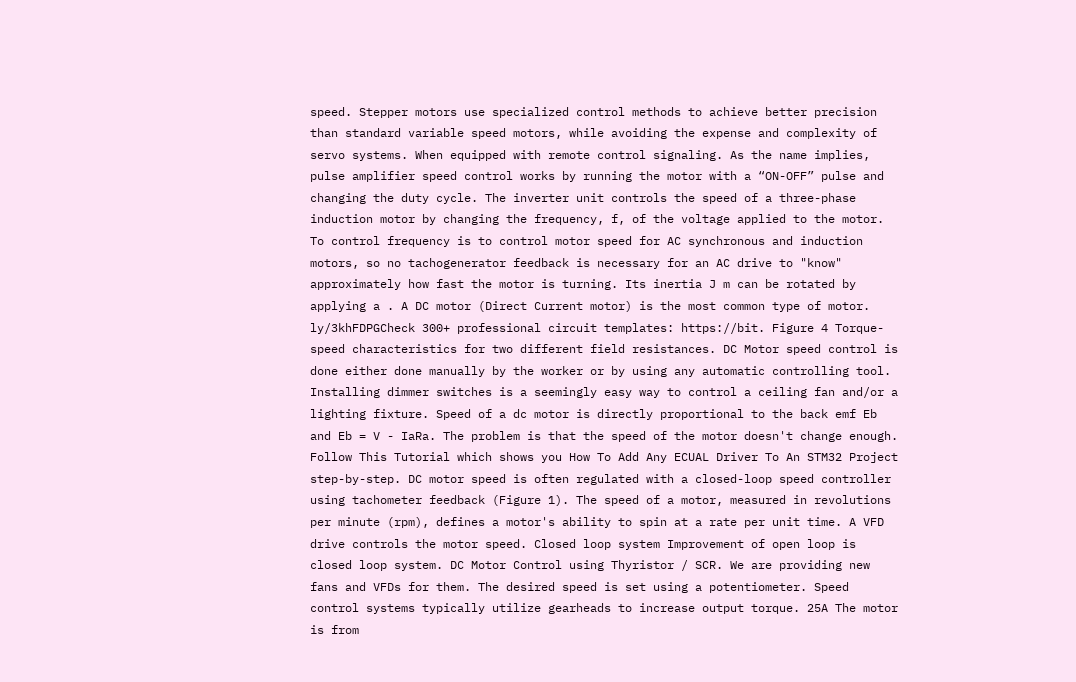speed. Stepper motors use specialized control methods to achieve better precision than standard variable speed motors, while avoiding the expense and complexity of servo systems. When equipped with remote control signaling. As the name implies, pulse amplifier speed control works by running the motor with a “ON-OFF” pulse and changing the duty cycle. The inverter unit controls the speed of a three-phase induction motor by changing the frequency, f, of the voltage applied to the motor. To control frequency is to control motor speed for AC synchronous and induction motors, so no tachogenerator feedback is necessary for an AC drive to "know" approximately how fast the motor is turning. Its inertia J m can be rotated by applying a . A DC motor (Direct Current motor) is the most common type of motor. ly/3khFDPGCheck 300+ professional circuit templates: https://bit. Figure 4 Torque-speed characteristics for two different field resistances. DC Motor speed control is done either done manually by the worker or by using any automatic controlling tool. Installing dimmer switches is a seemingly easy way to control a ceiling fan and/or a lighting fixture. Speed of a dc motor is directly proportional to the back emf Eb and Eb = V - IaRa. The problem is that the speed of the motor doesn't change enough. Follow This Tutorial which shows you How To Add Any ECUAL Driver To An STM32 Project step-by-step. DC motor speed is often regulated with a closed-loop speed controller using tachometer feedback (Figure 1). The speed of a motor, measured in revolutions per minute (rpm), defines a motor's ability to spin at a rate per unit time. A VFD drive controls the motor speed. Closed loop system Improvement of open loop is closed loop system. DC Motor Control using Thyristor / SCR. We are providing new fans and VFDs for them. The desired speed is set using a potentiometer. Speed control systems typically utilize gearheads to increase output torque. 25A The motor is from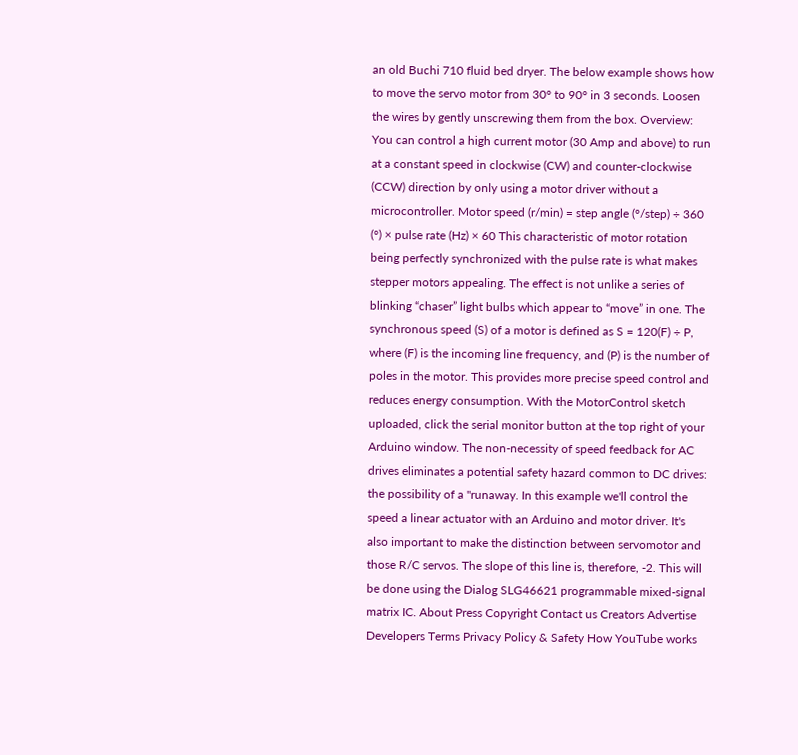an old Buchi 710 fluid bed dryer. The below example shows how to move the servo motor from 30° to 90° in 3 seconds. Loosen the wires by gently unscrewing them from the box. Overview: You can control a high current motor (30 Amp and above) to run at a constant speed in clockwise (CW) and counter-clockwise (CCW) direction by only using a motor driver without a microcontroller. Motor speed (r/min) = step angle (°/step) ÷ 360 (°) × pulse rate (Hz) × 60 This characteristic of motor rotation being perfectly synchronized with the pulse rate is what makes stepper motors appealing. The effect is not unlike a series of blinking “chaser” light bulbs which appear to “move” in one. The synchronous speed (S) of a motor is defined as S = 120(F) ÷ P, where (F) is the incoming line frequency, and (P) is the number of poles in the motor. This provides more precise speed control and reduces energy consumption. With the MotorControl sketch uploaded, click the serial monitor button at the top right of your Arduino window. The non-necessity of speed feedback for AC drives eliminates a potential safety hazard common to DC drives: the possibility of a "runaway. In this example we'll control the speed a linear actuator with an Arduino and motor driver. It's also important to make the distinction between servomotor and those R/C servos. The slope of this line is, therefore, -2. This will be done using the Dialog SLG46621 programmable mixed-signal matrix IC. About Press Copyright Contact us Creators Advertise Developers Terms Privacy Policy & Safety How YouTube works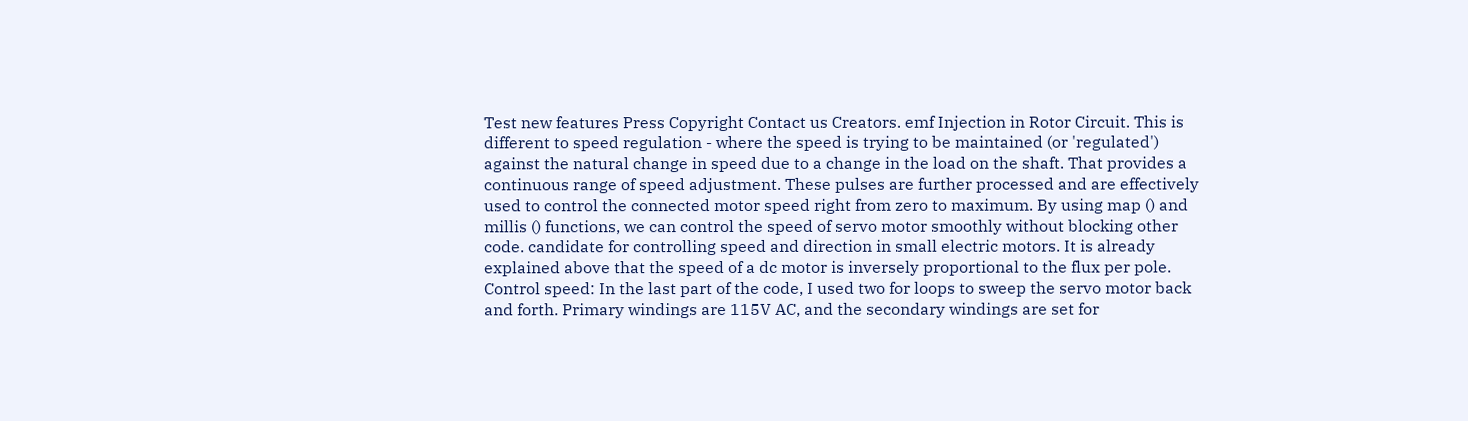Test new features Press Copyright Contact us Creators. emf Injection in Rotor Circuit. This is different to speed regulation - where the speed is trying to be maintained (or 'regulated') against the natural change in speed due to a change in the load on the shaft. That provides a continuous range of speed adjustment. These pulses are further processed and are effectively used to control the connected motor speed right from zero to maximum. By using map () and millis () functions, we can control the speed of servo motor smoothly without blocking other code. candidate for controlling speed and direction in small electric motors. It is already explained above that the speed of a dc motor is inversely proportional to the flux per pole. Control speed: In the last part of the code, I used two for loops to sweep the servo motor back and forth. Primary windings are 115V AC, and the secondary windings are set for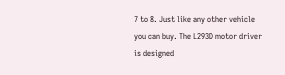7 to 8. Just like any other vehicle you can buy. The L293D motor driver is designed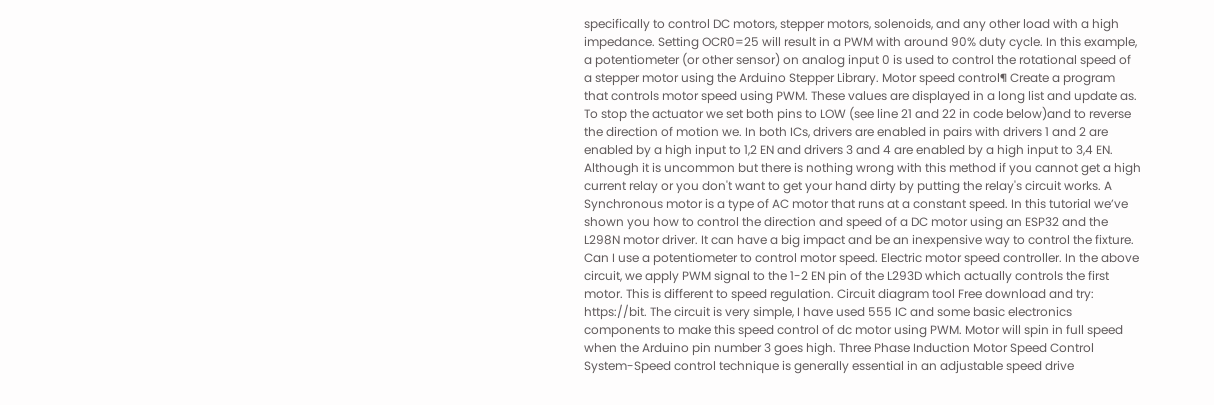specifically to control DC motors, stepper motors, solenoids, and any other load with a high impedance. Setting OCR0=25 will result in a PWM with around 90% duty cycle. In this example, a potentiometer (or other sensor) on analog input 0 is used to control the rotational speed of a stepper motor using the Arduino Stepper Library. Motor speed control¶ Create a program that controls motor speed using PWM. These values are displayed in a long list and update as. To stop the actuator we set both pins to LOW (see line 21 and 22 in code below)and to reverse the direction of motion we. In both ICs, drivers are enabled in pairs with drivers 1 and 2 are enabled by a high input to 1,2 EN and drivers 3 and 4 are enabled by a high input to 3,4 EN. Although it is uncommon but there is nothing wrong with this method if you cannot get a high current relay or you don't want to get your hand dirty by putting the relay's circuit works. A Synchronous motor is a type of AC motor that runs at a constant speed. In this tutorial we’ve shown you how to control the direction and speed of a DC motor using an ESP32 and the L298N motor driver. It can have a big impact and be an inexpensive way to control the fixture. Can I use a potentiometer to control motor speed. Electric motor speed controller. In the above circuit, we apply PWM signal to the 1-2 EN pin of the L293D which actually controls the first motor. This is different to speed regulation. Circuit diagram tool Free download and try: https://bit. The circuit is very simple, I have used 555 IC and some basic electronics components to make this speed control of dc motor using PWM. Motor will spin in full speed when the Arduino pin number 3 goes high. Three Phase Induction Motor Speed Control System-Speed control technique is generally essential in an adjustable speed drive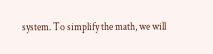system. To simplify the math, we will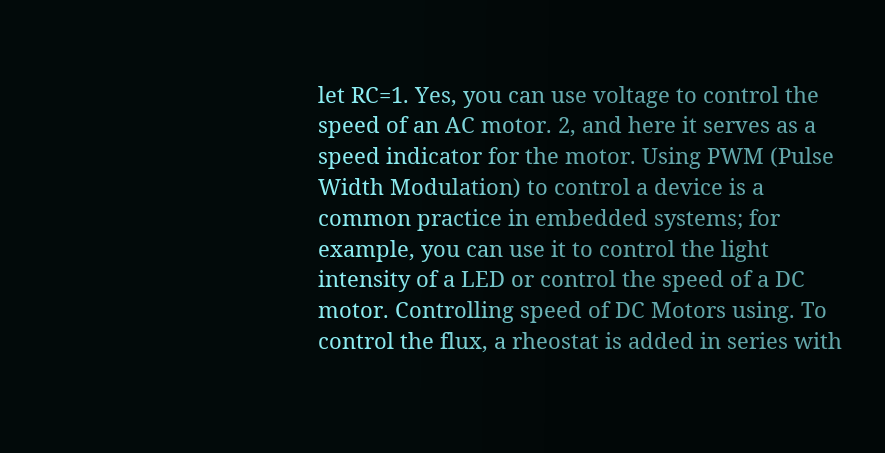let RC=1. Yes, you can use voltage to control the speed of an AC motor. 2, and here it serves as a speed indicator for the motor. Using PWM (Pulse Width Modulation) to control a device is a common practice in embedded systems; for example, you can use it to control the light intensity of a LED or control the speed of a DC motor. Controlling speed of DC Motors using. To control the flux, a rheostat is added in series with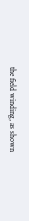the field winding, as shown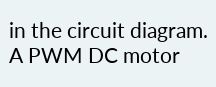in the circuit diagram. A PWM DC motor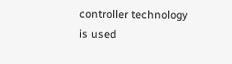controller technology is used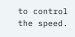to control the speed.